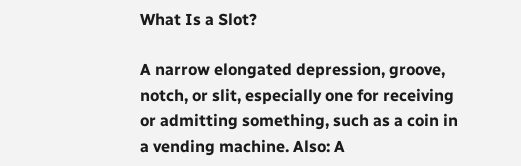What Is a Slot?

A narrow elongated depression, groove, notch, or slit, especially one for receiving or admitting something, such as a coin in a vending machine. Also: A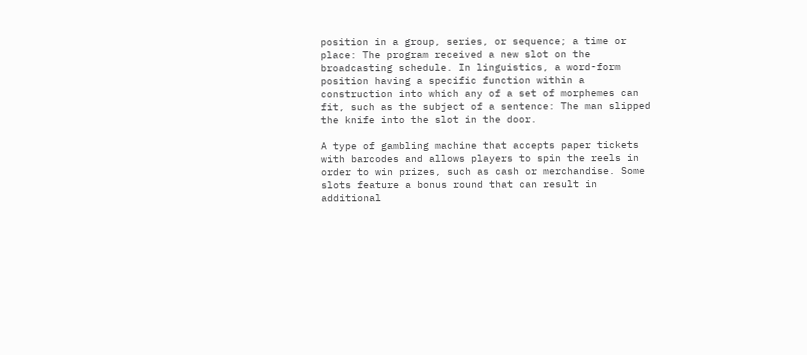position in a group, series, or sequence; a time or place: The program received a new slot on the broadcasting schedule. In linguistics, a word-form position having a specific function within a construction into which any of a set of morphemes can fit, such as the subject of a sentence: The man slipped the knife into the slot in the door.

A type of gambling machine that accepts paper tickets with barcodes and allows players to spin the reels in order to win prizes, such as cash or merchandise. Some slots feature a bonus round that can result in additional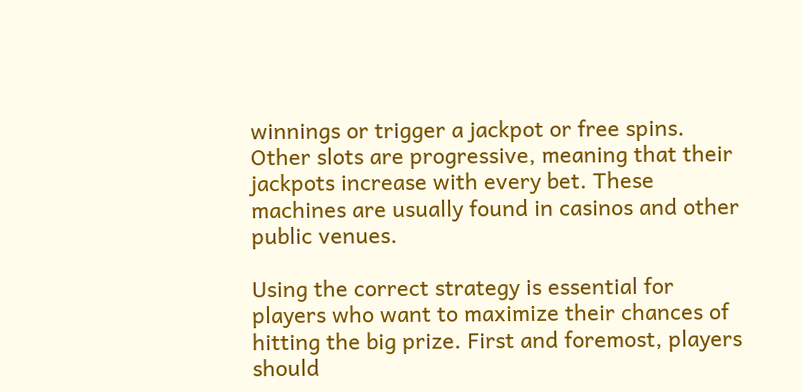winnings or trigger a jackpot or free spins. Other slots are progressive, meaning that their jackpots increase with every bet. These machines are usually found in casinos and other public venues.

Using the correct strategy is essential for players who want to maximize their chances of hitting the big prize. First and foremost, players should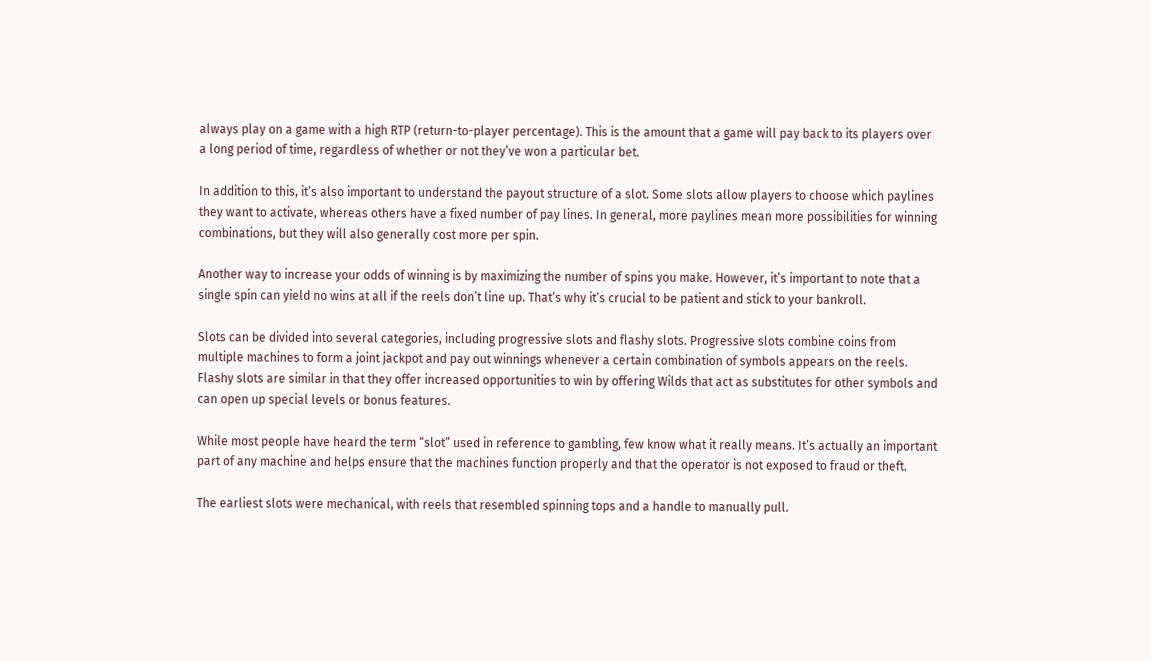always play on a game with a high RTP (return-to-player percentage). This is the amount that a game will pay back to its players over a long period of time, regardless of whether or not they’ve won a particular bet.

In addition to this, it’s also important to understand the payout structure of a slot. Some slots allow players to choose which paylines they want to activate, whereas others have a fixed number of pay lines. In general, more paylines mean more possibilities for winning combinations, but they will also generally cost more per spin.

Another way to increase your odds of winning is by maximizing the number of spins you make. However, it’s important to note that a single spin can yield no wins at all if the reels don’t line up. That’s why it’s crucial to be patient and stick to your bankroll.

Slots can be divided into several categories, including progressive slots and flashy slots. Progressive slots combine coins from multiple machines to form a joint jackpot and pay out winnings whenever a certain combination of symbols appears on the reels. Flashy slots are similar in that they offer increased opportunities to win by offering Wilds that act as substitutes for other symbols and can open up special levels or bonus features.

While most people have heard the term “slot” used in reference to gambling, few know what it really means. It’s actually an important part of any machine and helps ensure that the machines function properly and that the operator is not exposed to fraud or theft.

The earliest slots were mechanical, with reels that resembled spinning tops and a handle to manually pull.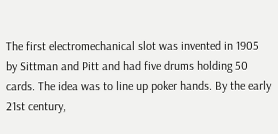The first electromechanical slot was invented in 1905 by Sittman and Pitt and had five drums holding 50 cards. The idea was to line up poker hands. By the early 21st century,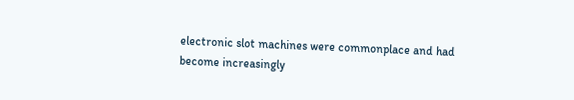electronic slot machines were commonplace and had become increasingly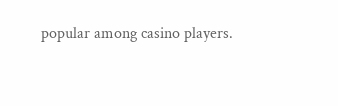popular among casino players.